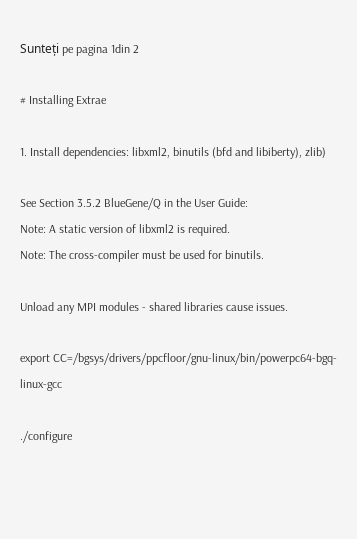Sunteți pe pagina 1din 2

# Installing Extrae

1. Install dependencies: libxml2, binutils (bfd and libiberty), zlib)

See Section 3.5.2 BlueGene/Q in the User Guide:
Note: A static version of libxml2 is required.
Note: The cross-compiler must be used for binutils.

Unload any MPI modules - shared libraries cause issues.

export CC=/bgsys/drivers/ppcfloor/gnu-linux/bin/powerpc64-bgq-linux-gcc

./configure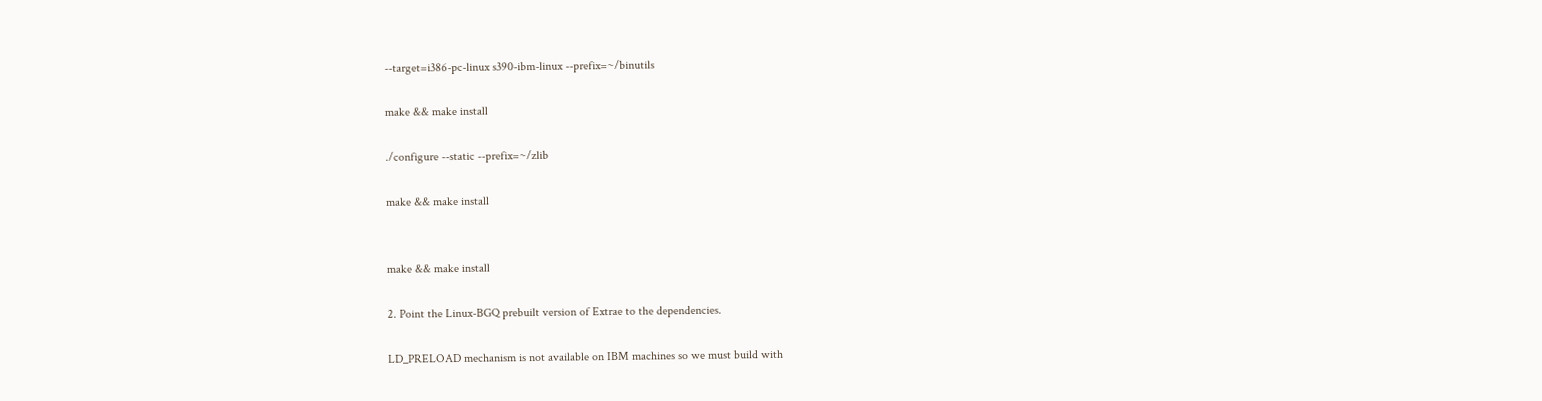--target=i386-pc-linux s390-ibm-linux --prefix=~/binutils

make && make install

./configure --static --prefix=~/zlib

make && make install


make && make install

2. Point the Linux-BGQ prebuilt version of Extrae to the dependencies.

LD_PRELOAD mechanism is not available on IBM machines so we must build with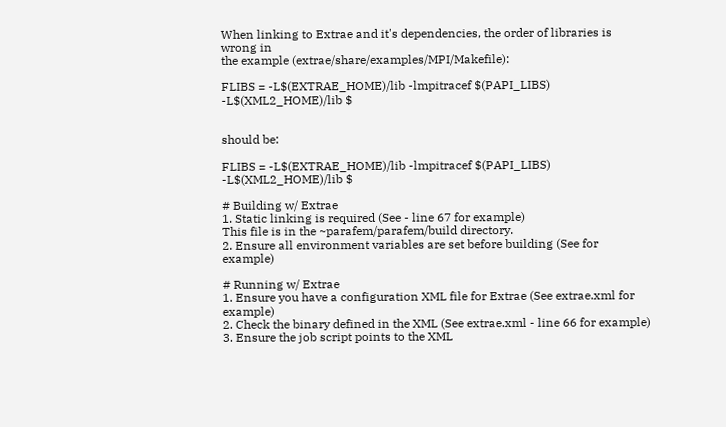When linking to Extrae and it's dependencies, the order of libraries is wrong in
the example (extrae/share/examples/MPI/Makefile):

FLIBS = -L$(EXTRAE_HOME)/lib -lmpitracef $(PAPI_LIBS) -L$(XML2_HOME)/lib $


should be:

FLIBS = -L$(EXTRAE_HOME)/lib -lmpitracef $(PAPI_LIBS) -L$(XML2_HOME)/lib $

# Building w/ Extrae
1. Static linking is required (See - line 67 for example)
This file is in the ~parafem/parafem/build directory.
2. Ensure all environment variables are set before building (See for example)

# Running w/ Extrae
1. Ensure you have a configuration XML file for Extrae (See extrae.xml for example)
2. Check the binary defined in the XML (See extrae.xml - line 66 for example)
3. Ensure the job script points to the XML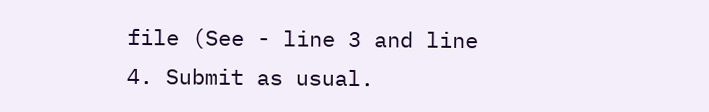file (See - line 3 and line
4. Submit as usual.